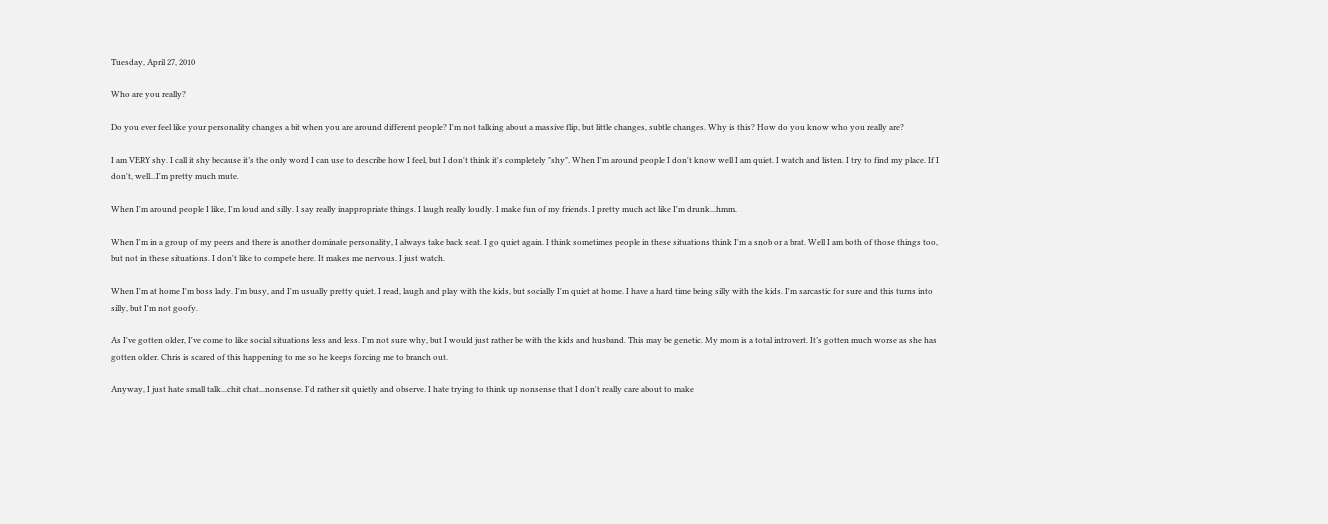Tuesday, April 27, 2010

Who are you really?

Do you ever feel like your personality changes a bit when you are around different people? I'm not talking about a massive flip, but little changes, subtle changes. Why is this? How do you know who you really are?

I am VERY shy. I call it shy because it’s the only word I can use to describe how I feel, but I don't think it's completely "shy". When I'm around people I don't know well I am quiet. I watch and listen. I try to find my place. If I don't, well...I'm pretty much mute.

When I'm around people I like, I'm loud and silly. I say really inappropriate things. I laugh really loudly. I make fun of my friends. I pretty much act like I'm drunk...hmm.

When I'm in a group of my peers and there is another dominate personality, I always take back seat. I go quiet again. I think sometimes people in these situations think I'm a snob or a brat. Well I am both of those things too, but not in these situations. I don't like to compete here. It makes me nervous. I just watch.

When I'm at home I'm boss lady. I'm busy, and I'm usually pretty quiet. I read, laugh and play with the kids, but socially I'm quiet at home. I have a hard time being silly with the kids. I'm sarcastic for sure and this turns into silly, but I'm not goofy.

As I've gotten older, I've come to like social situations less and less. I'm not sure why, but I would just rather be with the kids and husband. This may be genetic. My mom is a total introvert. It’s gotten much worse as she has gotten older. Chris is scared of this happening to me so he keeps forcing me to branch out.

Anyway, I just hate small talk...chit chat...nonsense. I'd rather sit quietly and observe. I hate trying to think up nonsense that I don't really care about to make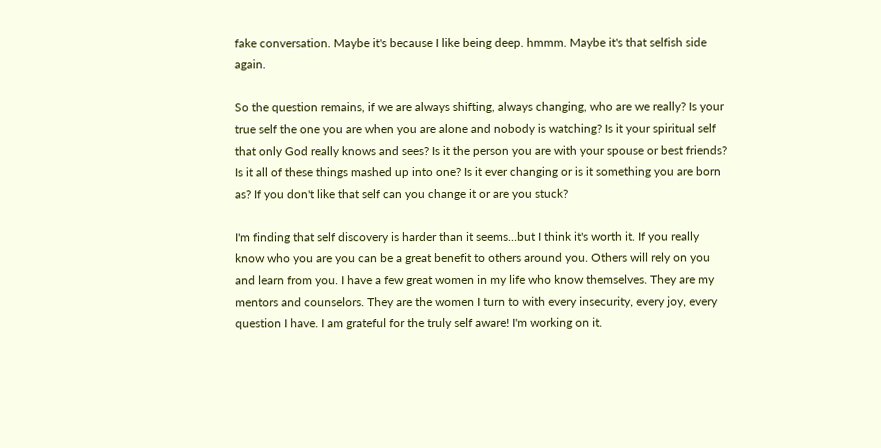fake conversation. Maybe it's because I like being deep. hmmm. Maybe it's that selfish side again.

So the question remains, if we are always shifting, always changing, who are we really? Is your true self the one you are when you are alone and nobody is watching? Is it your spiritual self that only God really knows and sees? Is it the person you are with your spouse or best friends? Is it all of these things mashed up into one? Is it ever changing or is it something you are born as? If you don't like that self can you change it or are you stuck?

I'm finding that self discovery is harder than it seems...but I think it's worth it. If you really know who you are you can be a great benefit to others around you. Others will rely on you and learn from you. I have a few great women in my life who know themselves. They are my mentors and counselors. They are the women I turn to with every insecurity, every joy, every question I have. I am grateful for the truly self aware! I'm working on it.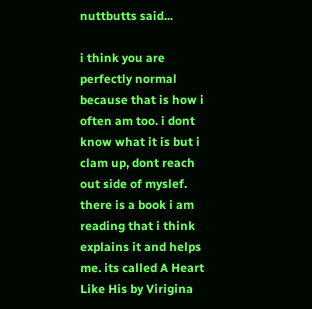nuttbutts said...

i think you are perfectly normal because that is how i often am too. i dont know what it is but i clam up, dont reach out side of myslef. there is a book i am reading that i think explains it and helps me. its called A Heart Like His by Virigina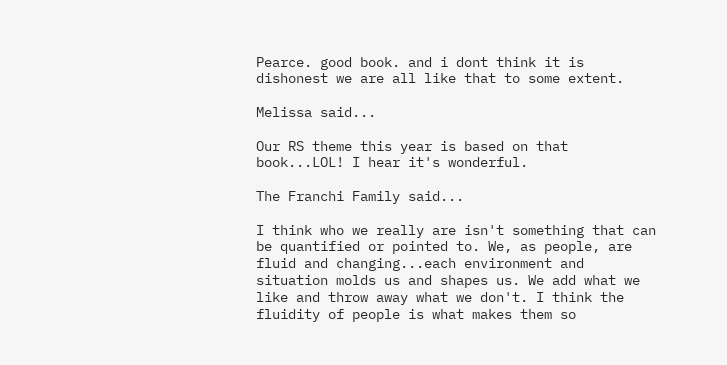Pearce. good book. and i dont think it is dishonest we are all like that to some extent.

Melissa said...

Our RS theme this year is based on that book...LOL! I hear it's wonderful.

The Franchi Family said...

I think who we really are isn't something that can be quantified or pointed to. We, as people, are fluid and changing...each environment and situation molds us and shapes us. We add what we like and throw away what we don't. I think the fluidity of people is what makes them so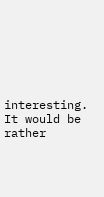interesting. It would be rather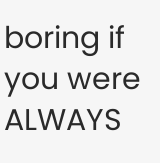boring if you were ALWAYS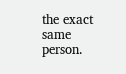the exact same person.